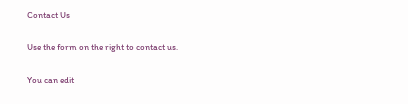Contact Us

Use the form on the right to contact us.

You can edit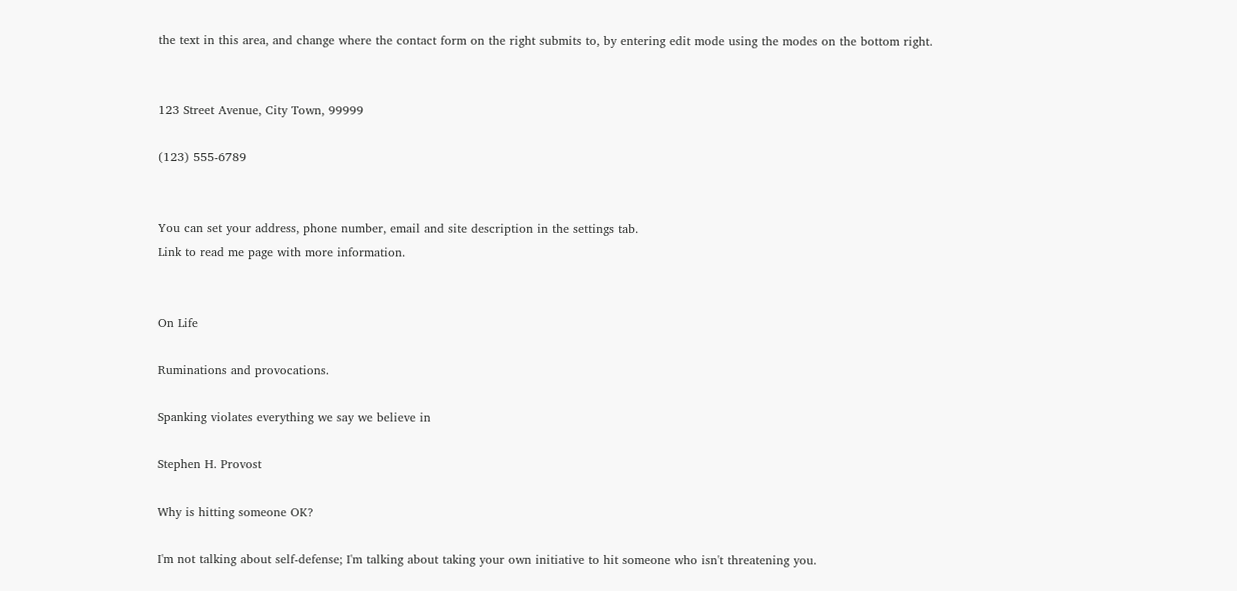the text in this area, and change where the contact form on the right submits to, by entering edit mode using the modes on the bottom right.


123 Street Avenue, City Town, 99999

(123) 555-6789


You can set your address, phone number, email and site description in the settings tab.
Link to read me page with more information.


On Life

Ruminations and provocations.

Spanking violates everything we say we believe in

Stephen H. Provost

Why is hitting someone OK?

I'm not talking about self-defense; I'm talking about taking your own initiative to hit someone who isn't threatening you.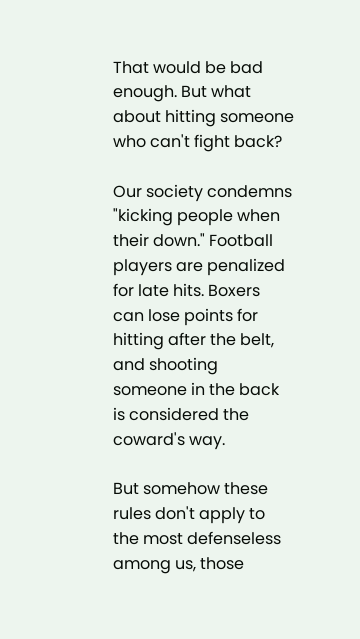That would be bad enough. But what about hitting someone who can't fight back?

Our society condemns "kicking people when their down." Football players are penalized for late hits. Boxers can lose points for hitting after the belt, and shooting someone in the back is considered the coward's way.

But somehow these rules don't apply to the most defenseless among us, those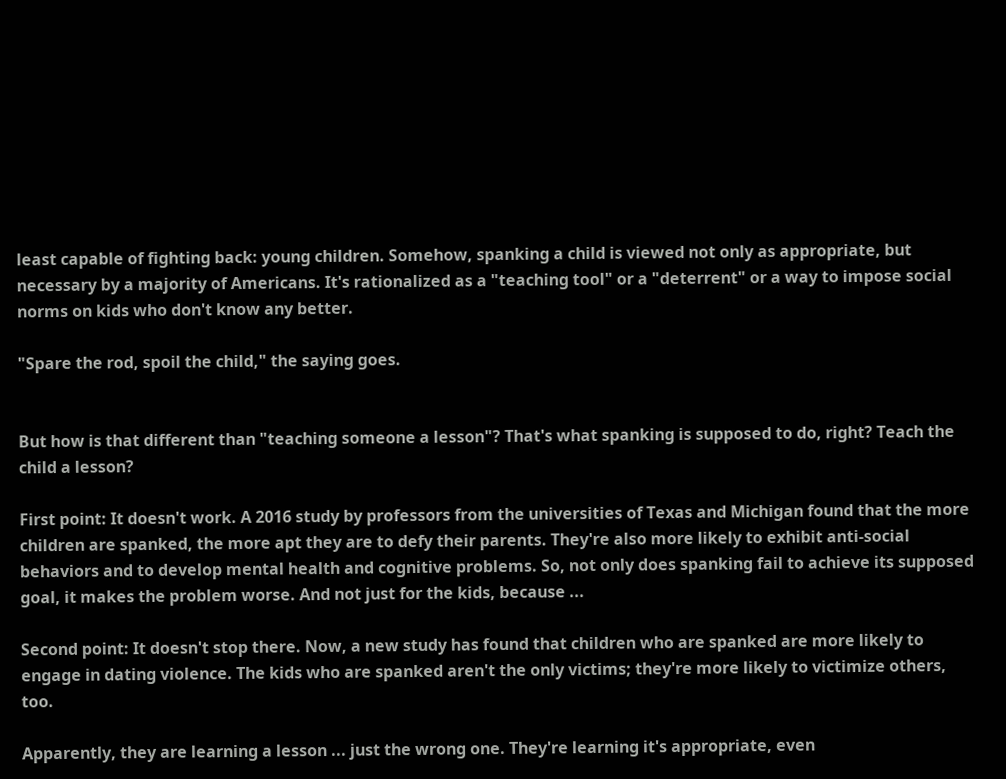least capable of fighting back: young children. Somehow, spanking a child is viewed not only as appropriate, but necessary by a majority of Americans. It's rationalized as a "teaching tool" or a "deterrent" or a way to impose social norms on kids who don't know any better.

"Spare the rod, spoil the child," the saying goes.


But how is that different than "teaching someone a lesson"? That's what spanking is supposed to do, right? Teach the child a lesson?

First point: It doesn't work. A 2016 study by professors from the universities of Texas and Michigan found that the more children are spanked, the more apt they are to defy their parents. They're also more likely to exhibit anti-social behaviors and to develop mental health and cognitive problems. So, not only does spanking fail to achieve its supposed goal, it makes the problem worse. And not just for the kids, because ...

Second point: It doesn't stop there. Now, a new study has found that children who are spanked are more likely to engage in dating violence. The kids who are spanked aren't the only victims; they're more likely to victimize others, too.

Apparently, they are learning a lesson ... just the wrong one. They're learning it's appropriate, even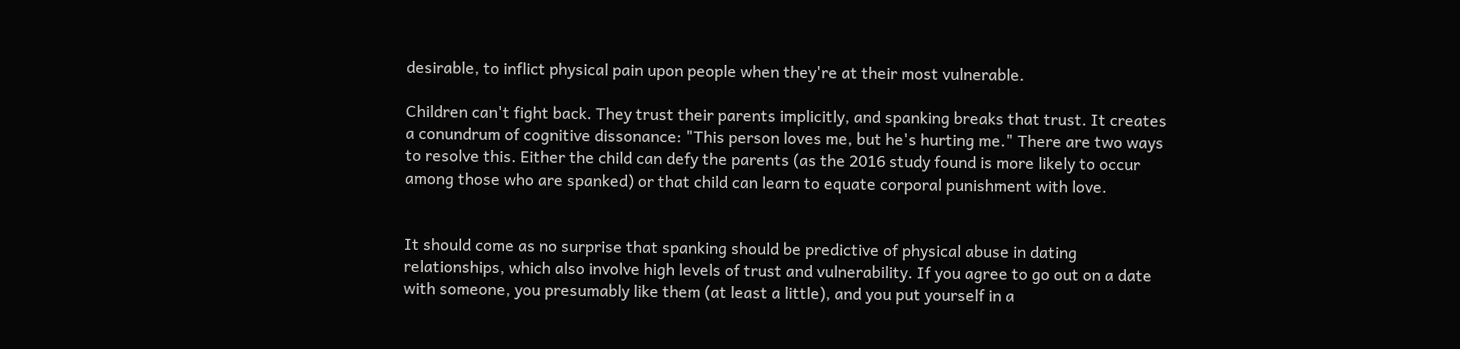desirable, to inflict physical pain upon people when they're at their most vulnerable.

Children can't fight back. They trust their parents implicitly, and spanking breaks that trust. It creates a conundrum of cognitive dissonance: "This person loves me, but he's hurting me." There are two ways to resolve this. Either the child can defy the parents (as the 2016 study found is more likely to occur among those who are spanked) or that child can learn to equate corporal punishment with love.


It should come as no surprise that spanking should be predictive of physical abuse in dating relationships, which also involve high levels of trust and vulnerability. If you agree to go out on a date with someone, you presumably like them (at least a little), and you put yourself in a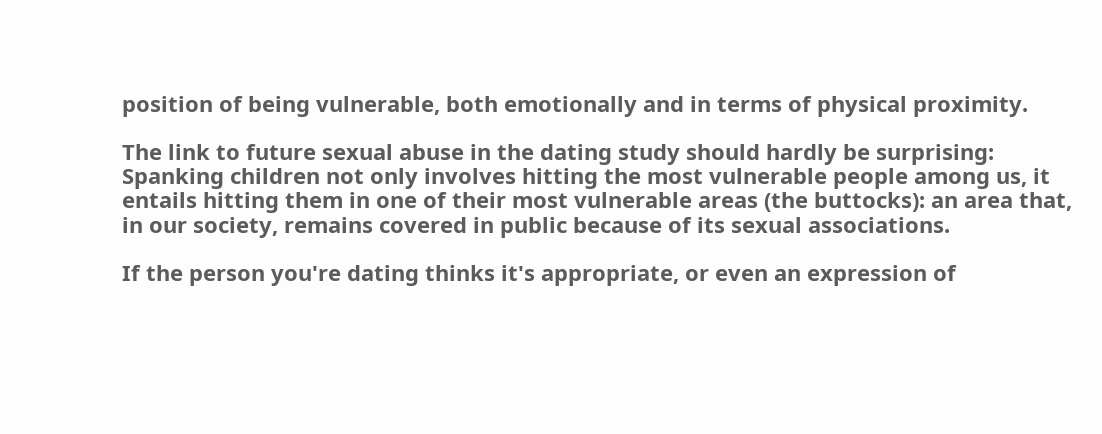position of being vulnerable, both emotionally and in terms of physical proximity.

The link to future sexual abuse in the dating study should hardly be surprising: Spanking children not only involves hitting the most vulnerable people among us, it entails hitting them in one of their most vulnerable areas (the buttocks): an area that, in our society, remains covered in public because of its sexual associations.

If the person you're dating thinks it's appropriate, or even an expression of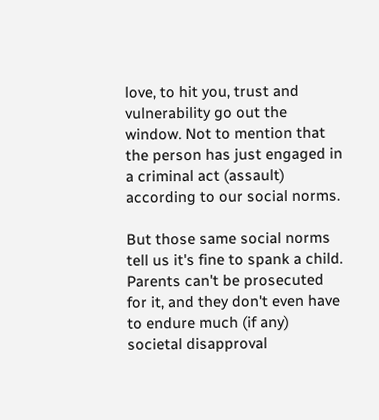love, to hit you, trust and vulnerability go out the window. Not to mention that the person has just engaged in a criminal act (assault) according to our social norms.

But those same social norms tell us it's fine to spank a child. Parents can't be prosecuted for it, and they don't even have to endure much (if any) societal disapproval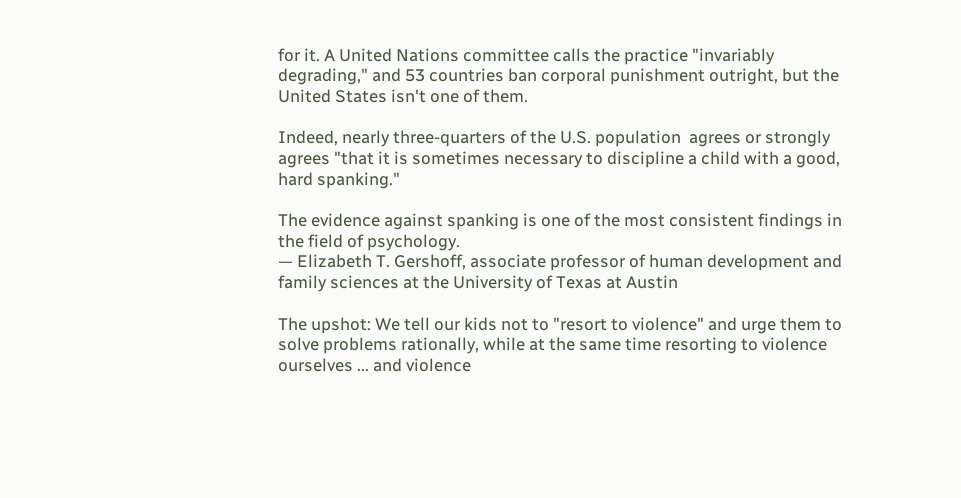for it. A United Nations committee calls the practice "invariably degrading," and 53 countries ban corporal punishment outright, but the United States isn't one of them.

Indeed, nearly three-quarters of the U.S. population  agrees or strongly agrees "that it is sometimes necessary to discipline a child with a good, hard spanking."

The evidence against spanking is one of the most consistent findings in the field of psychology.
— Elizabeth T. Gershoff, associate professor of human development and family sciences at the University of Texas at Austin

The upshot: We tell our kids not to "resort to violence" and urge them to solve problems rationally, while at the same time resorting to violence ourselves ... and violence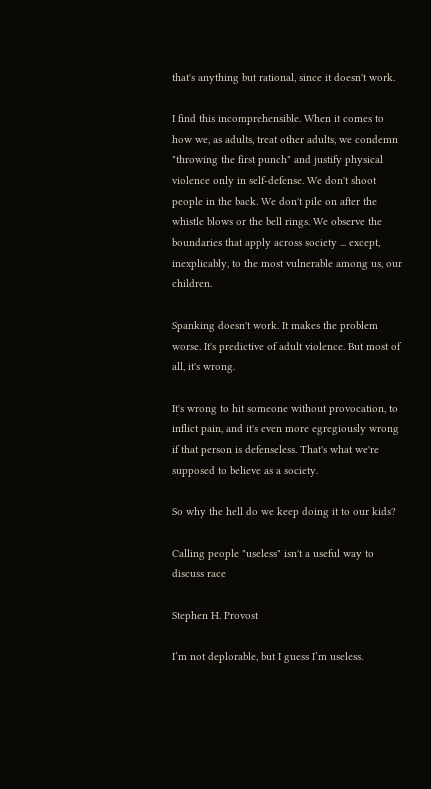that's anything but rational, since it doesn't work.

I find this incomprehensible. When it comes to how we, as adults, treat other adults, we condemn "throwing the first punch" and justify physical violence only in self-defense. We don't shoot people in the back. We don't pile on after the whistle blows or the bell rings. We observe the boundaries that apply across society ... except, inexplicably, to the most vulnerable among us, our children.

Spanking doesn't work. It makes the problem worse. It's predictive of adult violence. But most of all, it's wrong.

It's wrong to hit someone without provocation, to inflict pain, and it's even more egregiously wrong if that person is defenseless. That's what we're supposed to believe as a society.

So why the hell do we keep doing it to our kids?

Calling people "useless" isn't a useful way to discuss race

Stephen H. Provost

I’m not deplorable, but I guess I’m useless.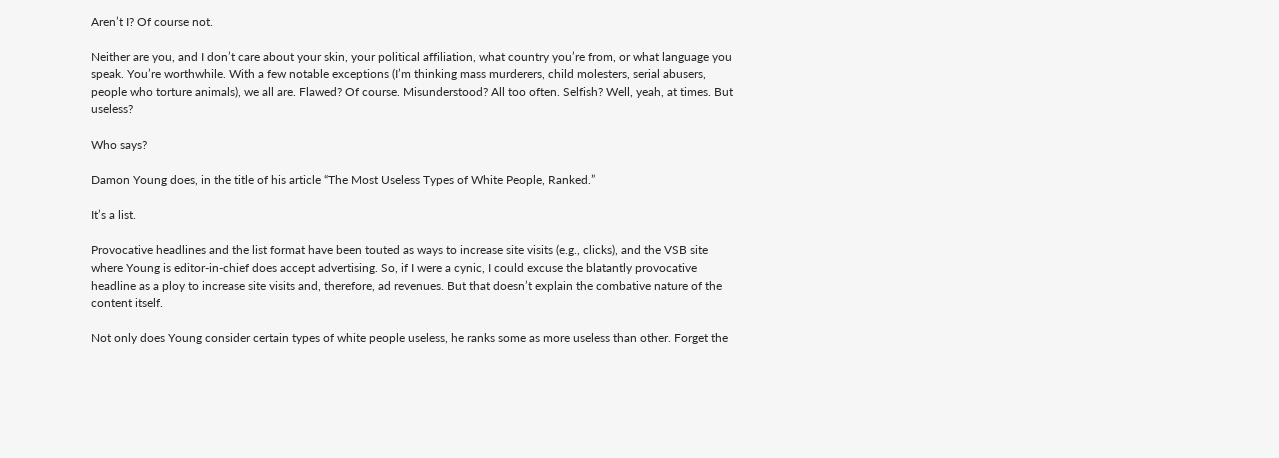Aren’t I? Of course not.

Neither are you, and I don’t care about your skin, your political affiliation, what country you’re from, or what language you speak. You’re worthwhile. With a few notable exceptions (I’m thinking mass murderers, child molesters, serial abusers, people who torture animals), we all are. Flawed? Of course. Misunderstood? All too often. Selfish? Well, yeah, at times. But useless?

Who says?

Damon Young does, in the title of his article “The Most Useless Types of White People, Ranked.”

It’s a list.

Provocative headlines and the list format have been touted as ways to increase site visits (e.g., clicks), and the VSB site where Young is editor-in-chief does accept advertising. So, if I were a cynic, I could excuse the blatantly provocative headline as a ploy to increase site visits and, therefore, ad revenues. But that doesn’t explain the combative nature of the content itself.

Not only does Young consider certain types of white people useless, he ranks some as more useless than other. Forget the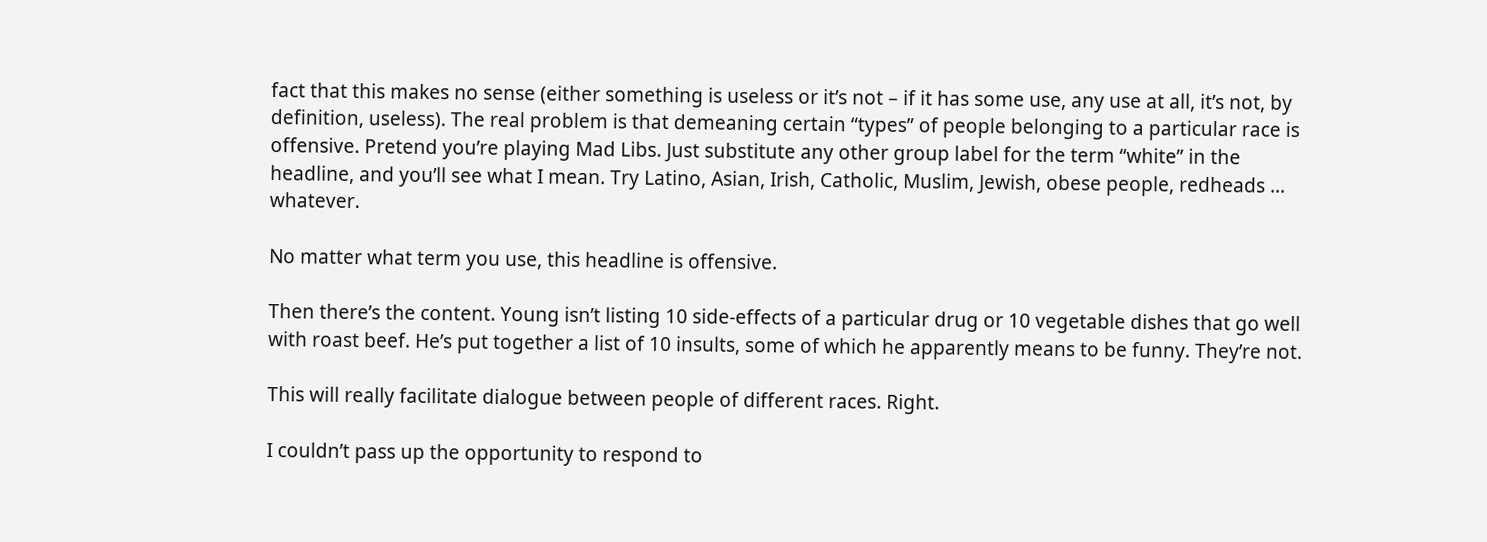fact that this makes no sense (either something is useless or it’s not – if it has some use, any use at all, it’s not, by definition, useless). The real problem is that demeaning certain “types” of people belonging to a particular race is offensive. Pretend you’re playing Mad Libs. Just substitute any other group label for the term “white” in the headline, and you’ll see what I mean. Try Latino, Asian, Irish, Catholic, Muslim, Jewish, obese people, redheads … whatever.

No matter what term you use, this headline is offensive.

Then there’s the content. Young isn’t listing 10 side-effects of a particular drug or 10 vegetable dishes that go well with roast beef. He’s put together a list of 10 insults, some of which he apparently means to be funny. They’re not.

This will really facilitate dialogue between people of different races. Right.

I couldn’t pass up the opportunity to respond to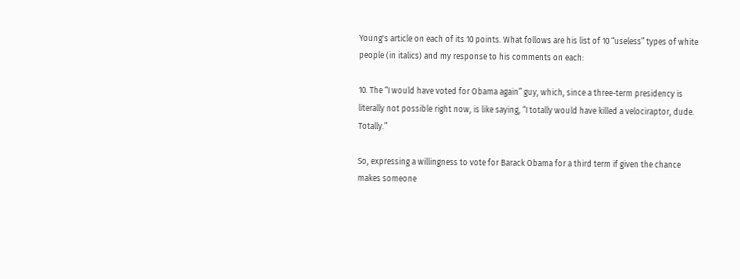Young's article on each of its 10 points. What follows are his list of 10 “useless” types of white people (in italics) and my response to his comments on each:

10. The “I would have voted for Obama again” guy, which, since a three-term presidency is literally not possible right now, is like saying, “I totally would have killed a velociraptor, dude. Totally.”

So, expressing a willingness to vote for Barack Obama for a third term if given the chance makes someone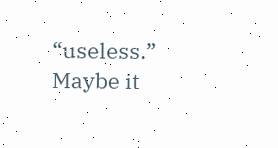“useless.” Maybe it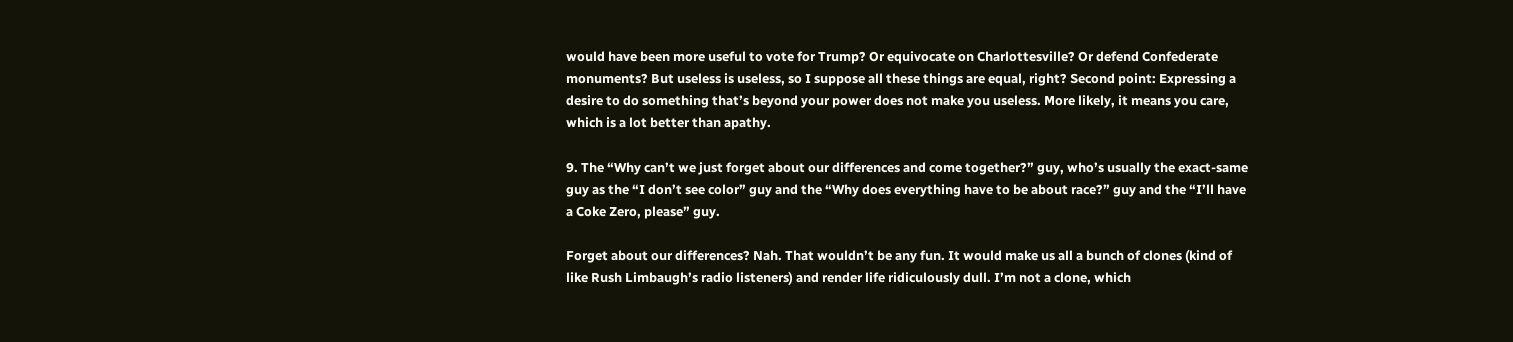would have been more useful to vote for Trump? Or equivocate on Charlottesville? Or defend Confederate monuments? But useless is useless, so I suppose all these things are equal, right? Second point: Expressing a desire to do something that’s beyond your power does not make you useless. More likely, it means you care, which is a lot better than apathy.

9. The “Why can’t we just forget about our differences and come together?” guy, who’s usually the exact-same guy as the “I don’t see color” guy and the “Why does everything have to be about race?” guy and the “I’ll have a Coke Zero, please” guy.

Forget about our differences? Nah. That wouldn’t be any fun. It would make us all a bunch of clones (kind of like Rush Limbaugh’s radio listeners) and render life ridiculously dull. I’m not a clone, which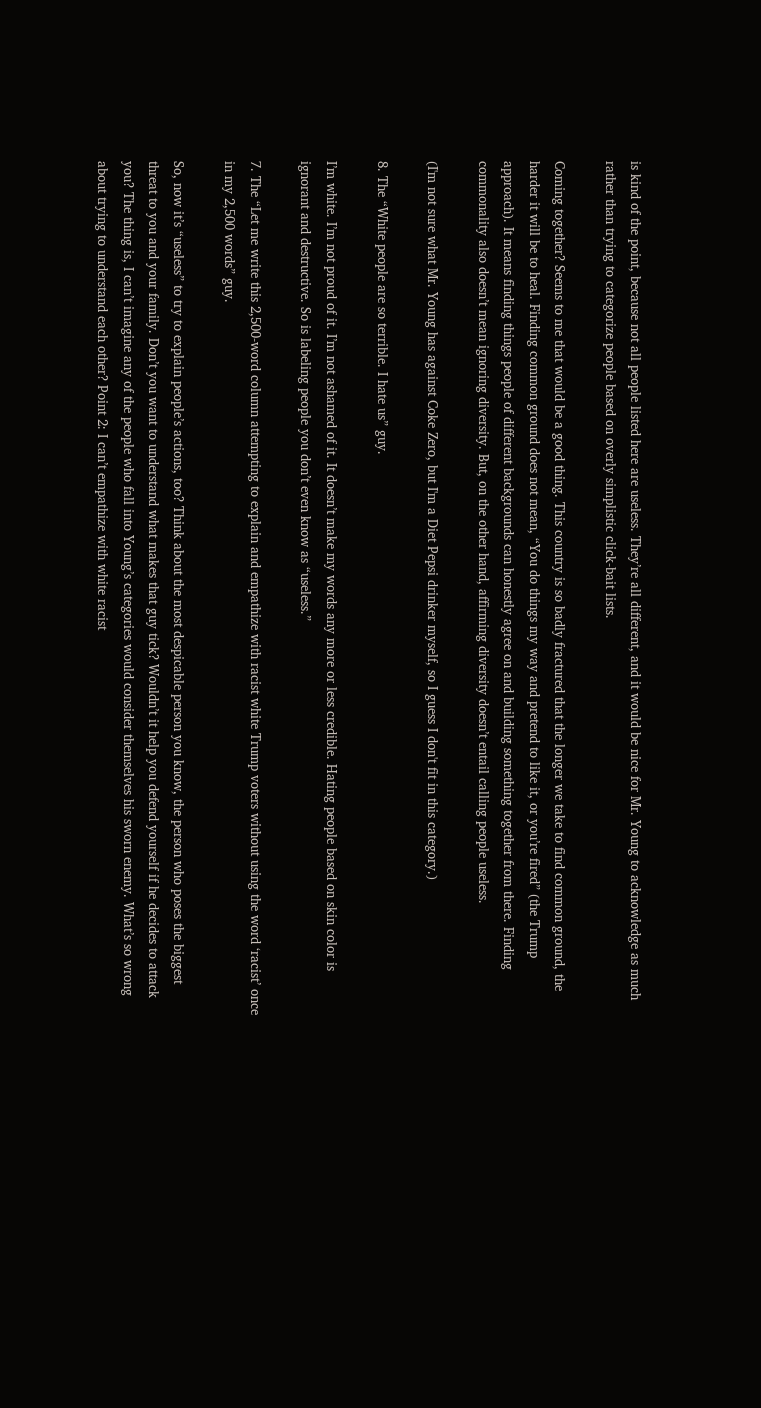is kind of the point, because not all people listed here are useless. They’re all different, and it would be nice for Mr. Young to acknowledge as much rather than trying to categorize people based on overly simplistic click-bait lists.

Coming together? Seems to me that would be a good thing. This country is so badly fractured that the longer we take to find common ground, the harder it will be to heal. Finding common ground does not mean, “You do things my way and pretend to like it, or you’re fired” (the Trump approach). It means finding things people of different backgrounds can honestly agree on and building something together from there. Finding commonality also doesn’t mean ignoring diversity. But, on the other hand, affirming diversity doesn’t entail calling people useless.

(I'm not sure what Mr. Young has against Coke Zero, but I'm a Diet Pepsi drinker myself, so I guess I don't fit in this category.)

8. The “White people are so terrible. I hate us” guy.

I’m white. I’m not proud of it. I’m not ashamed of it. It doesn’t make my words any more or less credible. Hating people based on skin color is ignorant and destructive. So is labeling people you don’t even know as “useless.”

7. The “Let me write this 2,500-word column attempting to explain and empathize with racist white Trump voters without using the word ‘racist’ once in my 2,500 words” guy.

So, now it’s “useless” to try to explain people’s actions, too? Think about the most despicable person you know, the person who poses the biggest threat to you and your family. Don’t you want to understand what makes that guy tick? Wouldn’t it help you defend yourself if he decides to attack you? The thing is, I can’t imagine any of the people who fall into Young’s categories would consider themselves his sworn enemy. What’s so wrong about trying to understand each other? Point 2: I can’t empathize with white racist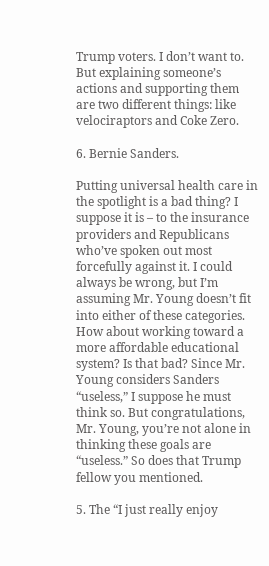Trump voters. I don’t want to. But explaining someone’s actions and supporting them are two different things: like velociraptors and Coke Zero.

6. Bernie Sanders.

Putting universal health care in the spotlight is a bad thing? I suppose it is – to the insurance providers and Republicans who’ve spoken out most forcefully against it. I could always be wrong, but I’m assuming Mr. Young doesn’t fit into either of these categories. How about working toward a more affordable educational system? Is that bad? Since Mr. Young considers Sanders “useless,” I suppose he must think so. But congratulations, Mr. Young, you’re not alone in thinking these goals are “useless.” So does that Trump fellow you mentioned.

5. The “I just really enjoy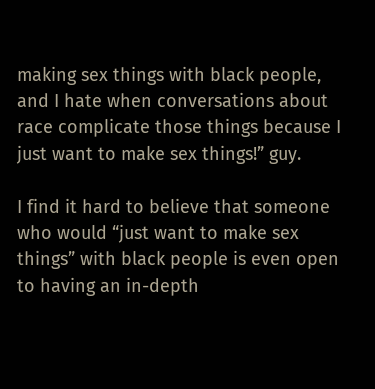making sex things with black people, and I hate when conversations about race complicate those things because I just want to make sex things!” guy.

I find it hard to believe that someone who would “just want to make sex things” with black people is even open to having an in-depth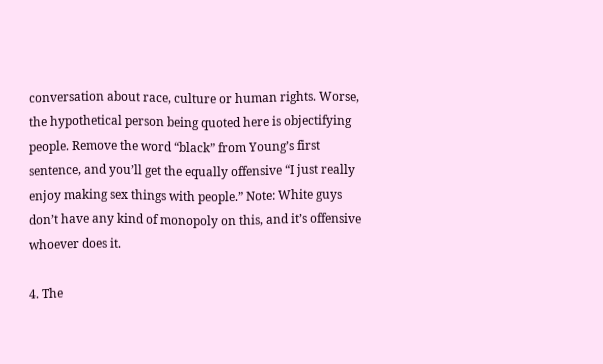conversation about race, culture or human rights. Worse, the hypothetical person being quoted here is objectifying people. Remove the word “black” from Young’s first sentence, and you’ll get the equally offensive “I just really enjoy making sex things with people.” Note: White guys don’t have any kind of monopoly on this, and it’s offensive whoever does it.

4. The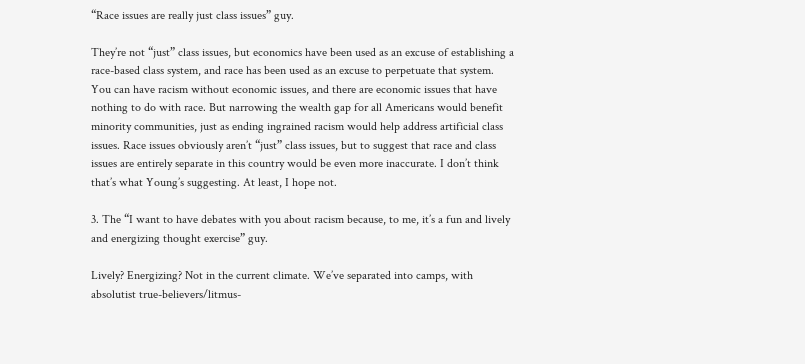“Race issues are really just class issues” guy.

They’re not “just” class issues, but economics have been used as an excuse of establishing a race-based class system, and race has been used as an excuse to perpetuate that system. You can have racism without economic issues, and there are economic issues that have nothing to do with race. But narrowing the wealth gap for all Americans would benefit minority communities, just as ending ingrained racism would help address artificial class issues. Race issues obviously aren’t “just” class issues, but to suggest that race and class issues are entirely separate in this country would be even more inaccurate. I don’t think that’s what Young’s suggesting. At least, I hope not.

3. The “I want to have debates with you about racism because, to me, it’s a fun and lively and energizing thought exercise” guy.

Lively? Energizing? Not in the current climate. We’ve separated into camps, with absolutist true-believers/litmus-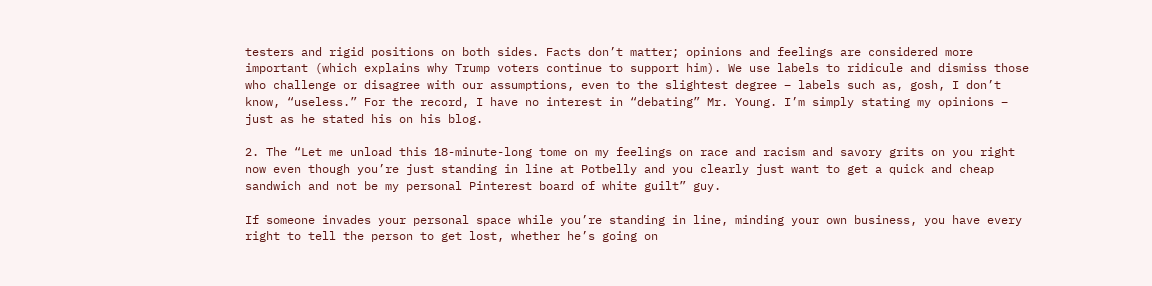testers and rigid positions on both sides. Facts don’t matter; opinions and feelings are considered more important (which explains why Trump voters continue to support him). We use labels to ridicule and dismiss those who challenge or disagree with our assumptions, even to the slightest degree – labels such as, gosh, I don’t know, “useless.” For the record, I have no interest in “debating” Mr. Young. I’m simply stating my opinions – just as he stated his on his blog.

2. The “Let me unload this 18-minute-long tome on my feelings on race and racism and savory grits on you right now even though you’re just standing in line at Potbelly and you clearly just want to get a quick and cheap sandwich and not be my personal Pinterest board of white guilt” guy.

If someone invades your personal space while you’re standing in line, minding your own business, you have every right to tell the person to get lost, whether he’s going on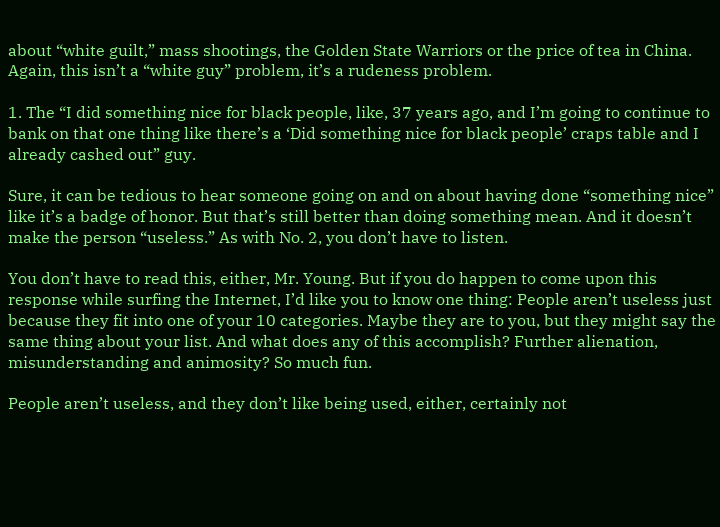about “white guilt,” mass shootings, the Golden State Warriors or the price of tea in China. Again, this isn’t a “white guy” problem, it’s a rudeness problem.

1. The “I did something nice for black people, like, 37 years ago, and I’m going to continue to bank on that one thing like there’s a ‘Did something nice for black people’ craps table and I already cashed out” guy.

Sure, it can be tedious to hear someone going on and on about having done “something nice” like it’s a badge of honor. But that’s still better than doing something mean. And it doesn’t make the person “useless.” As with No. 2, you don’t have to listen.

You don’t have to read this, either, Mr. Young. But if you do happen to come upon this response while surfing the Internet, I’d like you to know one thing: People aren’t useless just because they fit into one of your 10 categories. Maybe they are to you, but they might say the same thing about your list. And what does any of this accomplish? Further alienation, misunderstanding and animosity? So much fun.

People aren’t useless, and they don’t like being used, either, certainly not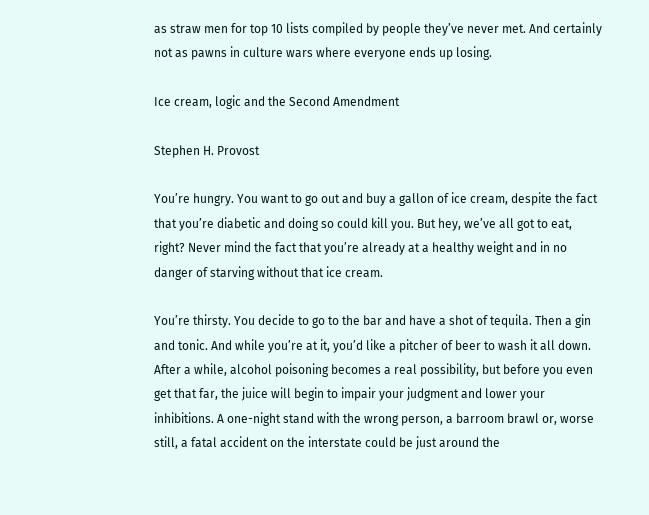as straw men for top 10 lists compiled by people they’ve never met. And certainly not as pawns in culture wars where everyone ends up losing.

Ice cream, logic and the Second Amendment

Stephen H. Provost

You’re hungry. You want to go out and buy a gallon of ice cream, despite the fact that you’re diabetic and doing so could kill you. But hey, we’ve all got to eat, right? Never mind the fact that you’re already at a healthy weight and in no danger of starving without that ice cream.

You’re thirsty. You decide to go to the bar and have a shot of tequila. Then a gin and tonic. And while you’re at it, you’d like a pitcher of beer to wash it all down. After a while, alcohol poisoning becomes a real possibility, but before you even get that far, the juice will begin to impair your judgment and lower your inhibitions. A one-night stand with the wrong person, a barroom brawl or, worse still, a fatal accident on the interstate could be just around the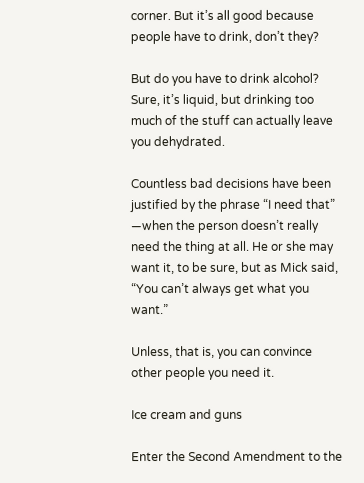corner. But it’s all good because people have to drink, don’t they?

But do you have to drink alcohol? Sure, it’s liquid, but drinking too much of the stuff can actually leave you dehydrated.

Countless bad decisions have been justified by the phrase “I need that” —when the person doesn’t really need the thing at all. He or she may want it, to be sure, but as Mick said, “You can’t always get what you want.”

Unless, that is, you can convince other people you need it.

Ice cream and guns

Enter the Second Amendment to the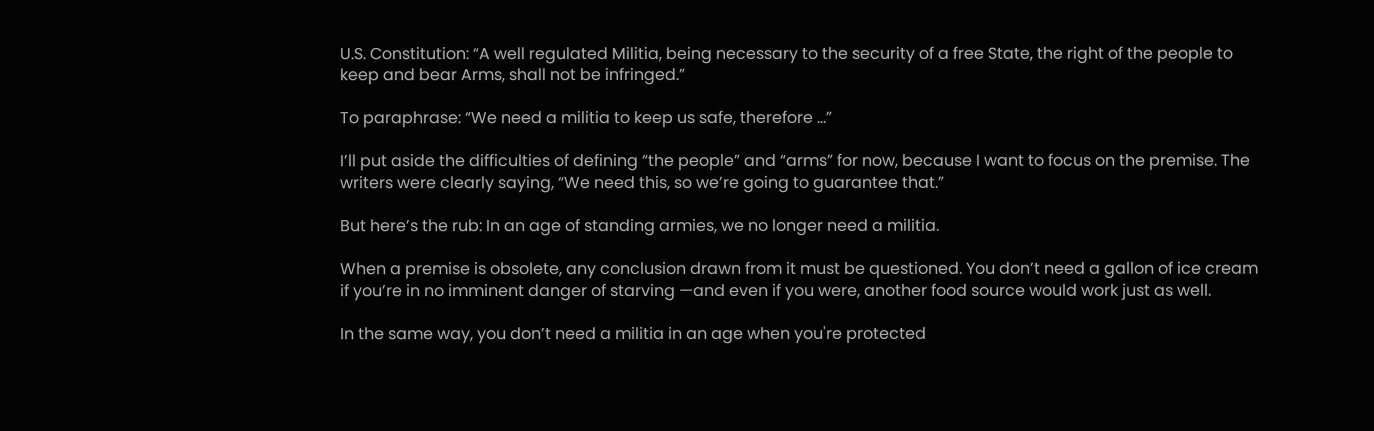U.S. Constitution: “A well regulated Militia, being necessary to the security of a free State, the right of the people to keep and bear Arms, shall not be infringed.”

To paraphrase: “We need a militia to keep us safe, therefore …”

I’ll put aside the difficulties of defining “the people” and “arms” for now, because I want to focus on the premise. The writers were clearly saying, “We need this, so we’re going to guarantee that.”

But here’s the rub: In an age of standing armies, we no longer need a militia.

When a premise is obsolete, any conclusion drawn from it must be questioned. You don’t need a gallon of ice cream if you’re in no imminent danger of starving —and even if you were, another food source would work just as well.

In the same way, you don’t need a militia in an age when you're protected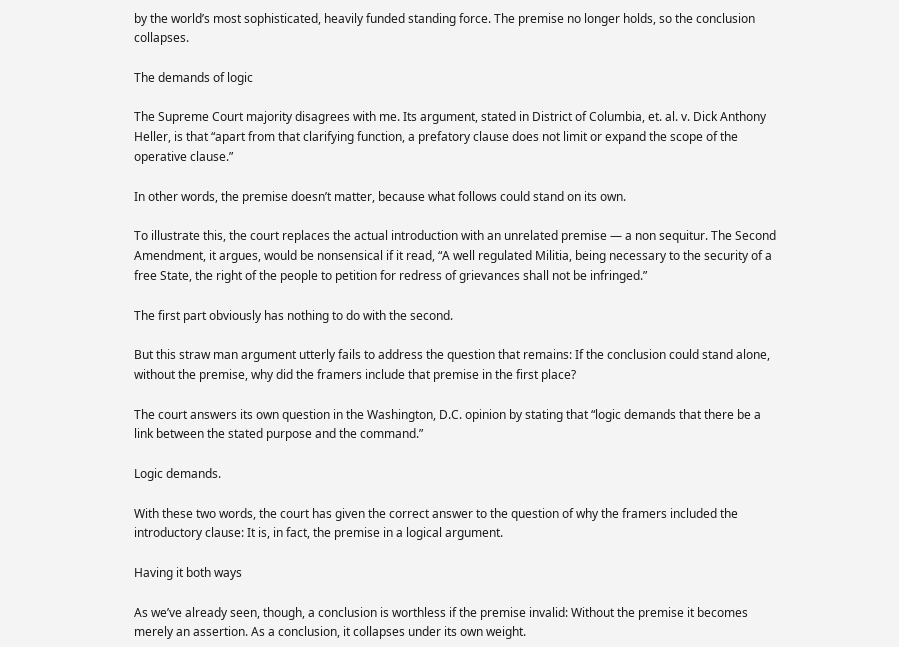by the world’s most sophisticated, heavily funded standing force. The premise no longer holds, so the conclusion collapses.

The demands of logic

The Supreme Court majority disagrees with me. Its argument, stated in District of Columbia, et. al. v. Dick Anthony Heller, is that “apart from that clarifying function, a prefatory clause does not limit or expand the scope of the operative clause.”

In other words, the premise doesn’t matter, because what follows could stand on its own.

To illustrate this, the court replaces the actual introduction with an unrelated premise — a non sequitur. The Second Amendment, it argues, would be nonsensical if it read, “A well regulated Militia, being necessary to the security of a free State, the right of the people to petition for redress of grievances shall not be infringed.”

The first part obviously has nothing to do with the second.

But this straw man argument utterly fails to address the question that remains: If the conclusion could stand alone, without the premise, why did the framers include that premise in the first place?

The court answers its own question in the Washington, D.C. opinion by stating that “logic demands that there be a link between the stated purpose and the command.”

Logic demands.

With these two words, the court has given the correct answer to the question of why the framers included the introductory clause: It is, in fact, the premise in a logical argument.

Having it both ways

As we’ve already seen, though, a conclusion is worthless if the premise invalid: Without the premise it becomes merely an assertion. As a conclusion, it collapses under its own weight.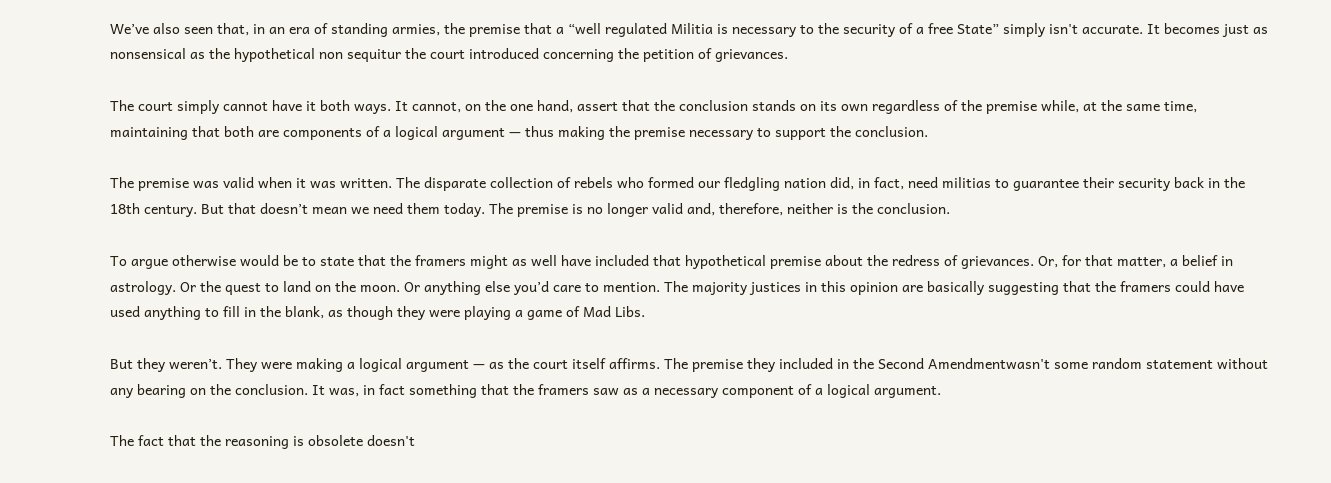We’ve also seen that, in an era of standing armies, the premise that a “well regulated Militia is necessary to the security of a free State” simply isn't accurate. It becomes just as nonsensical as the hypothetical non sequitur the court introduced concerning the petition of grievances.

The court simply cannot have it both ways. It cannot, on the one hand, assert that the conclusion stands on its own regardless of the premise while, at the same time, maintaining that both are components of a logical argument — thus making the premise necessary to support the conclusion.

The premise was valid when it was written. The disparate collection of rebels who formed our fledgling nation did, in fact, need militias to guarantee their security back in the 18th century. But that doesn’t mean we need them today. The premise is no longer valid and, therefore, neither is the conclusion.

To argue otherwise would be to state that the framers might as well have included that hypothetical premise about the redress of grievances. Or, for that matter, a belief in astrology. Or the quest to land on the moon. Or anything else you’d care to mention. The majority justices in this opinion are basically suggesting that the framers could have used anything to fill in the blank, as though they were playing a game of Mad Libs.

But they weren’t. They were making a logical argument — as the court itself affirms. The premise they included in the Second Amendmentwasn't some random statement without any bearing on the conclusion. It was, in fact something that the framers saw as a necessary component of a logical argument.

The fact that the reasoning is obsolete doesn't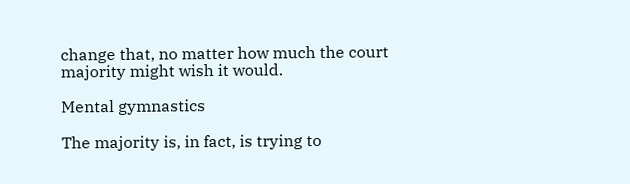change that, no matter how much the court majority might wish it would.

Mental gymnastics

The majority is, in fact, is trying to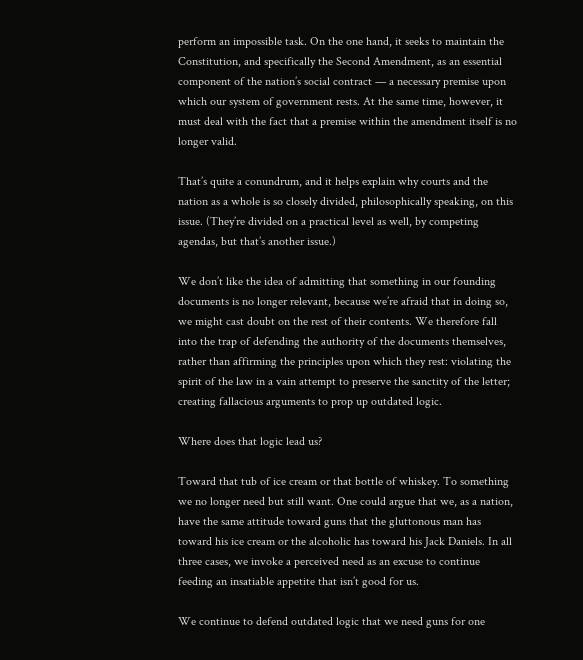perform an impossible task. On the one hand, it seeks to maintain the Constitution, and specifically the Second Amendment, as an essential component of the nation’s social contract — a necessary premise upon which our system of government rests. At the same time, however, it must deal with the fact that a premise within the amendment itself is no longer valid.

That’s quite a conundrum, and it helps explain why courts and the nation as a whole is so closely divided, philosophically speaking, on this issue. (They’re divided on a practical level as well, by competing agendas, but that’s another issue.)

We don’t like the idea of admitting that something in our founding documents is no longer relevant, because we’re afraid that in doing so, we might cast doubt on the rest of their contents. We therefore fall into the trap of defending the authority of the documents themselves, rather than affirming the principles upon which they rest: violating the spirit of the law in a vain attempt to preserve the sanctity of the letter; creating fallacious arguments to prop up outdated logic.

Where does that logic lead us?

Toward that tub of ice cream or that bottle of whiskey. To something we no longer need but still want. One could argue that we, as a nation, have the same attitude toward guns that the gluttonous man has toward his ice cream or the alcoholic has toward his Jack Daniels. In all three cases, we invoke a perceived need as an excuse to continue feeding an insatiable appetite that isn’t good for us.

We continue to defend outdated logic that we need guns for one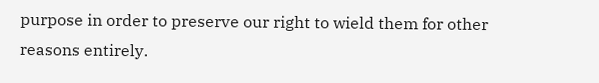purpose in order to preserve our right to wield them for other reasons entirely.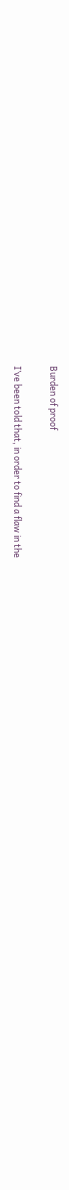Burden of proof

I’ve been told that, in order to find a flaw in the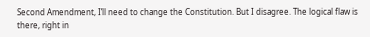Second Amendment, I’ll need to change the Constitution. But I disagree. The logical flaw is there, right in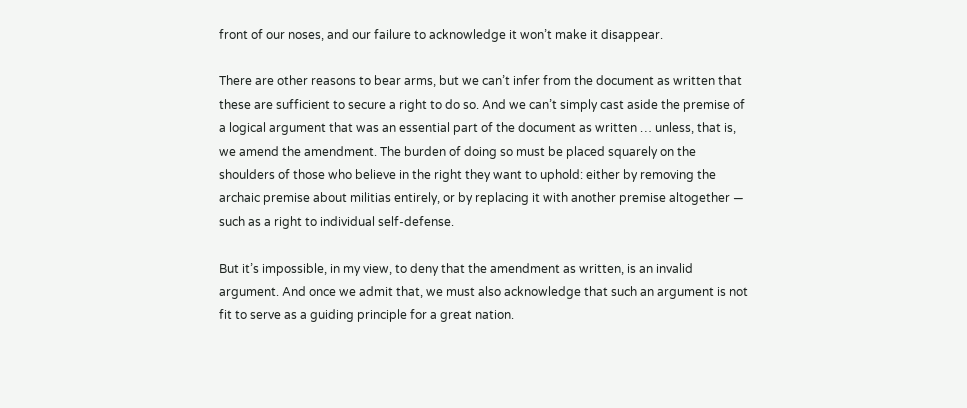front of our noses, and our failure to acknowledge it won’t make it disappear.

There are other reasons to bear arms, but we can’t infer from the document as written that these are sufficient to secure a right to do so. And we can’t simply cast aside the premise of a logical argument that was an essential part of the document as written … unless, that is, we amend the amendment. The burden of doing so must be placed squarely on the shoulders of those who believe in the right they want to uphold: either by removing the archaic premise about militias entirely, or by replacing it with another premise altogether — such as a right to individual self-defense.

But it’s impossible, in my view, to deny that the amendment as written, is an invalid argument. And once we admit that, we must also acknowledge that such an argument is not fit to serve as a guiding principle for a great nation.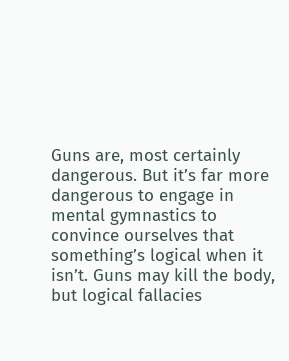Guns are, most certainly dangerous. But it’s far more dangerous to engage in mental gymnastics to convince ourselves that something’s logical when it isn’t. Guns may kill the body, but logical fallacies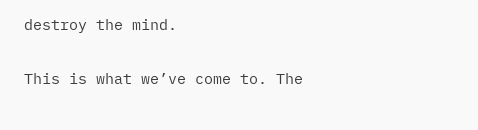destroy the mind.

This is what we’ve come to. The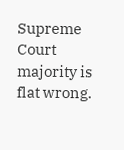Supreme Court majority is flat wrong.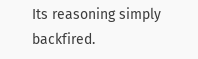Its reasoning simply backfired.